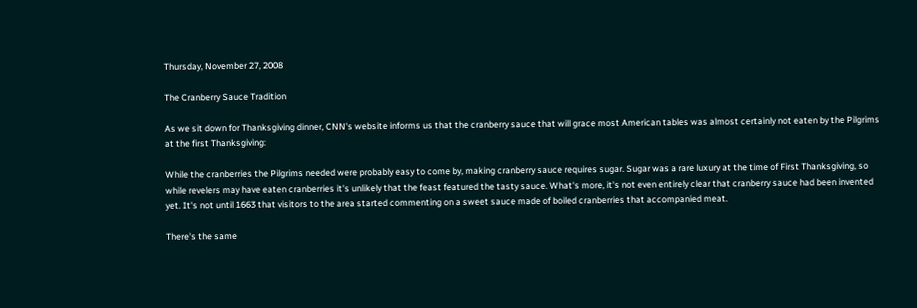Thursday, November 27, 2008

The Cranberry Sauce Tradition

As we sit down for Thanksgiving dinner, CNN's website informs us that the cranberry sauce that will grace most American tables was almost certainly not eaten by the Pilgrims at the first Thanksgiving:

While the cranberries the Pilgrims needed were probably easy to come by, making cranberry sauce requires sugar. Sugar was a rare luxury at the time of First Thanksgiving, so while revelers may have eaten cranberries it's unlikely that the feast featured the tasty sauce. What's more, it's not even entirely clear that cranberry sauce had been invented yet. It's not until 1663 that visitors to the area started commenting on a sweet sauce made of boiled cranberries that accompanied meat.

There's the same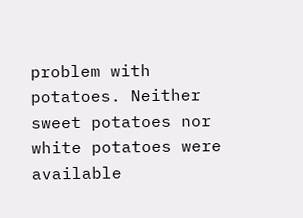problem with potatoes. Neither sweet potatoes nor white potatoes were available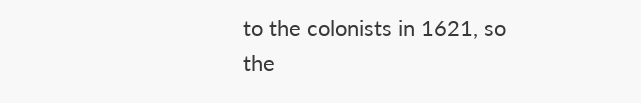to the colonists in 1621, so the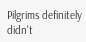Pilgrims definitely didn't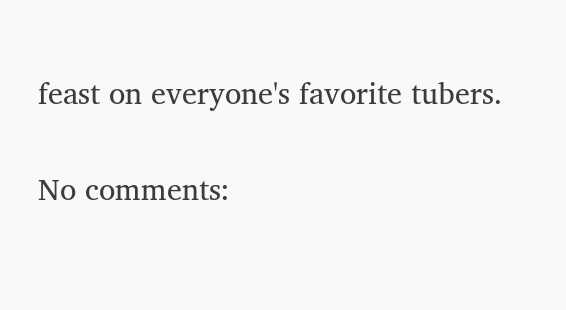feast on everyone's favorite tubers.

No comments: